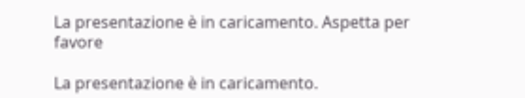La presentazione è in caricamento. Aspetta per favore

La presentazione è in caricamento.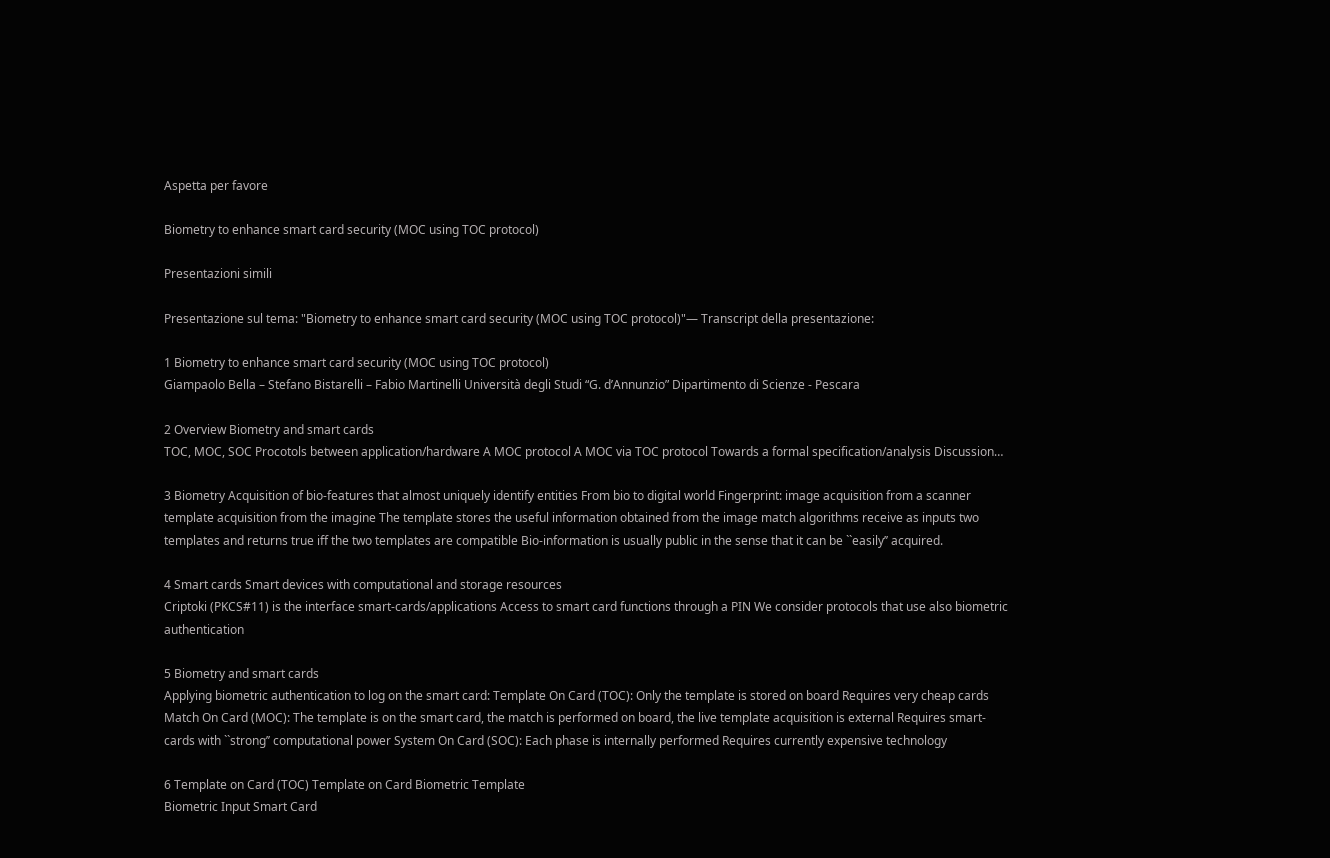Aspetta per favore

Biometry to enhance smart card security (MOC using TOC protocol)

Presentazioni simili

Presentazione sul tema: "Biometry to enhance smart card security (MOC using TOC protocol)"— Transcript della presentazione:

1 Biometry to enhance smart card security (MOC using TOC protocol)
Giampaolo Bella – Stefano Bistarelli – Fabio Martinelli Università degli Studi “G. d’Annunzio” Dipartimento di Scienze - Pescara

2 Overview Biometry and smart cards
TOC, MOC, SOC Procotols between application/hardware A MOC protocol A MOC via TOC protocol Towards a formal specification/analysis Discussion…

3 Biometry Acquisition of bio-features that almost uniquely identify entities From bio to digital world Fingerprint: image acquisition from a scanner template acquisition from the imagine The template stores the useful information obtained from the image match algorithms receive as inputs two templates and returns true iff the two templates are compatible Bio-information is usually public in the sense that it can be ``easily’’ acquired.

4 Smart cards Smart devices with computational and storage resources
Criptoki (PKCS#11) is the interface smart-cards/applications Access to smart card functions through a PIN We consider protocols that use also biometric authentication

5 Biometry and smart cards
Applying biometric authentication to log on the smart card: Template On Card (TOC): Only the template is stored on board Requires very cheap cards Match On Card (MOC): The template is on the smart card, the match is performed on board, the live template acquisition is external Requires smart-cards with ``strong’’ computational power System On Card (SOC): Each phase is internally performed Requires currently expensive technology

6 Template on Card (TOC) Template on Card Biometric Template
Biometric Input Smart Card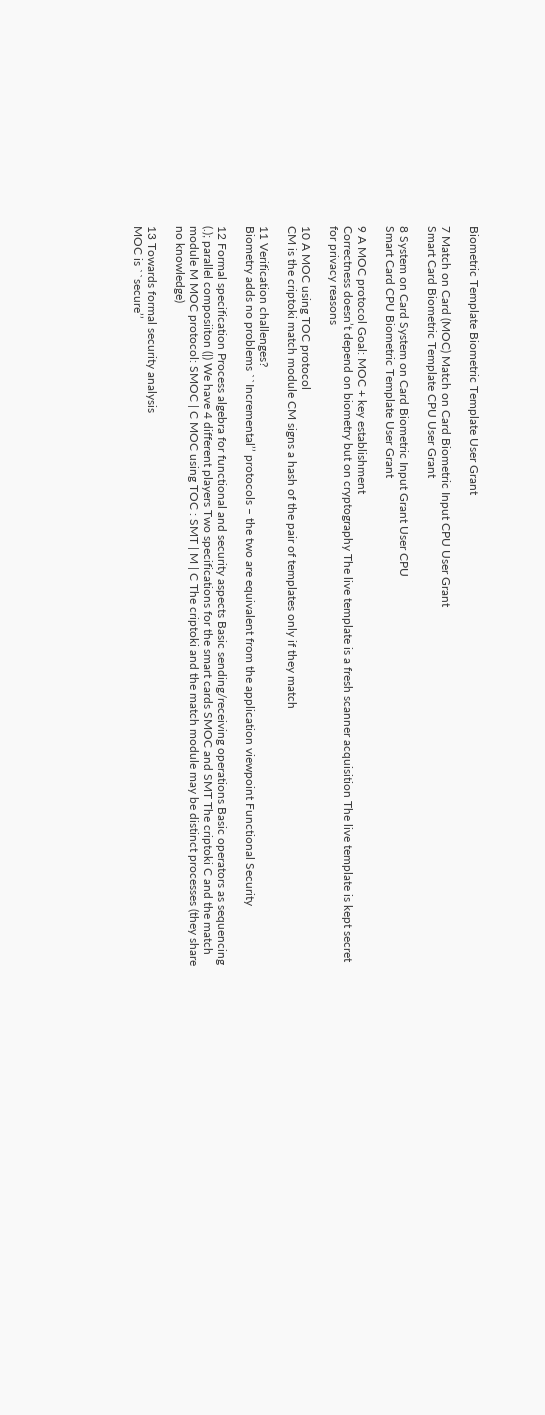Biometric Template Biometric Template User Grant

7 Match on Card (MOC) Match on Card Biometric Input CPU User Grant
Smart Card Biometric Template CPU User Grant

8 System on Card System on Card Biometric Input Grant User CPU
Smart Card CPU Biometric Template User Grant

9 A MOC protocol Goal: MOC + key establishment
Correctness doesn’t depend on biometry but on cryptography The live template is a fresh scanner acquisition The live template is kept secret for privacy reasons

10 A MOC using TOC protocol
CM is the criptoki match module CM signs a hash of the pair of templates only if they match

11 Verification challenges?
Biometry adds no problems ``Incremental’’ protocols – the two are equivalent from the application viewpoint Functional Security

12 Formal specification Process algebra for functional and security aspects Basic sending/receiving operations Basic operators as sequencing (.); parallel composiiton (|) We have 4 different players Two specifications for the smart cards SMOC and SMT The criptoki C and the match module M MOC protocol: SMOC | C MOC using TOC : SMT | M | C The criptoki and the match module may be distinct processes (they share no knowledge)

13 Towards formal security analysis
MOC is ``secure’’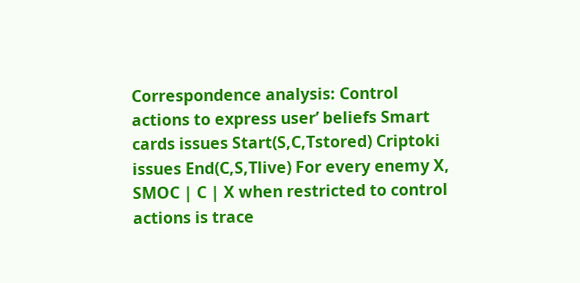Correspondence analysis: Control actions to express user’ beliefs Smart cards issues Start(S,C,Tstored) Criptoki issues End(C,S,Tlive) For every enemy X, SMOC | C | X when restricted to control actions is trace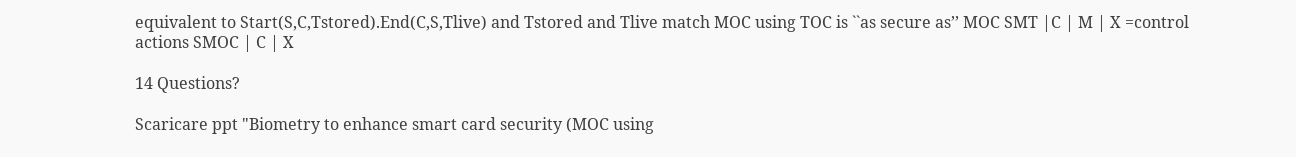equivalent to Start(S,C,Tstored).End(C,S,Tlive) and Tstored and Tlive match MOC using TOC is ``as secure as’’ MOC SMT |C | M | X =control actions SMOC | C | X

14 Questions?

Scaricare ppt "Biometry to enhance smart card security (MOC using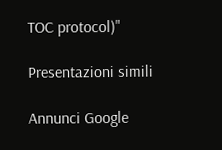TOC protocol)"

Presentazioni simili

Annunci Google